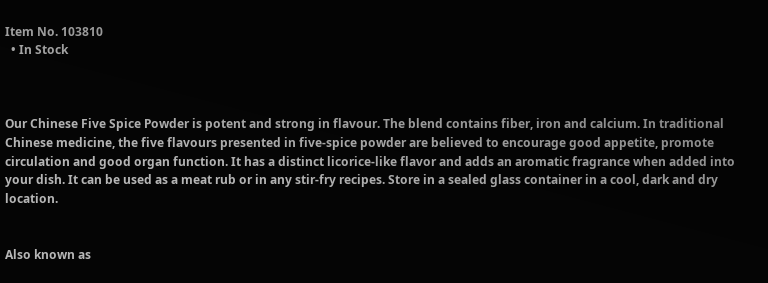Item No. 103810
  • In Stock



Our Chinese Five Spice Powder is potent and strong in flavour. The blend contains fiber, iron and calcium. In traditional Chinese medicine, the five flavours presented in five-spice powder are believed to encourage good appetite, promote circulation and good organ function. It has a distinct licorice-like flavor and adds an aromatic fragrance when added into your dish. It can be used as a meat rub or in any stir-fry recipes. Store in a sealed glass container in a cool, dark and dry location.


Also known as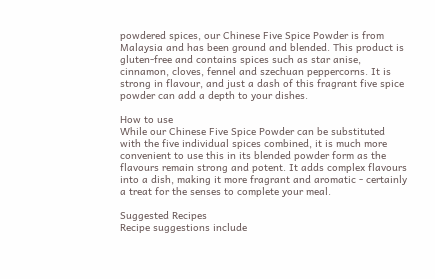powdered spices, our Chinese Five Spice Powder is from Malaysia and has been ground and blended. This product is gluten-free and contains spices such as star anise, cinnamon, cloves, fennel and szechuan peppercorns. It is strong in flavour, and just a dash of this fragrant five spice powder can add a depth to your dishes.

How to use
While our Chinese Five Spice Powder can be substituted with the five individual spices combined, it is much more convenient to use this in its blended powder form as the flavours remain strong and potent. It adds complex flavours into a dish, making it more fragrant and aromatic - certainly a treat for the senses to complete your meal.

Suggested Recipes
Recipe suggestions include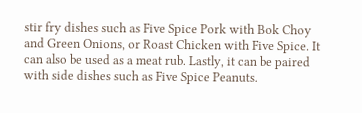stir fry dishes such as Five Spice Pork with Bok Choy and Green Onions, or Roast Chicken with Five Spice. It can also be used as a meat rub. Lastly, it can be paired with side dishes such as Five Spice Peanuts.